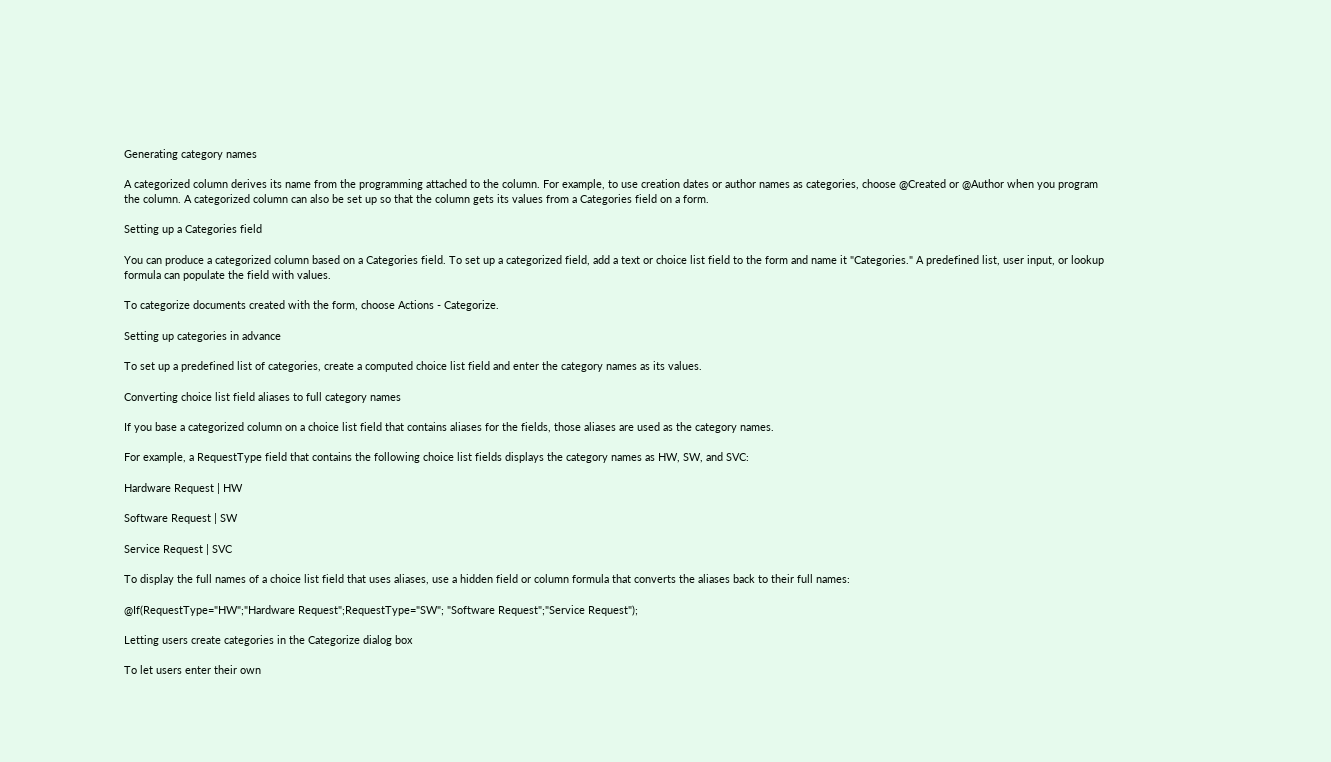Generating category names

A categorized column derives its name from the programming attached to the column. For example, to use creation dates or author names as categories, choose @Created or @Author when you program the column. A categorized column can also be set up so that the column gets its values from a Categories field on a form.

Setting up a Categories field

You can produce a categorized column based on a Categories field. To set up a categorized field, add a text or choice list field to the form and name it "Categories." A predefined list, user input, or lookup formula can populate the field with values.

To categorize documents created with the form, choose Actions - Categorize.

Setting up categories in advance

To set up a predefined list of categories, create a computed choice list field and enter the category names as its values.

Converting choice list field aliases to full category names

If you base a categorized column on a choice list field that contains aliases for the fields, those aliases are used as the category names.

For example, a RequestType field that contains the following choice list fields displays the category names as HW, SW, and SVC:

Hardware Request | HW

Software Request | SW

Service Request | SVC

To display the full names of a choice list field that uses aliases, use a hidden field or column formula that converts the aliases back to their full names:

@If(RequestType="HW";"Hardware Request";RequestType="SW"; "Software Request";"Service Request");

Letting users create categories in the Categorize dialog box

To let users enter their own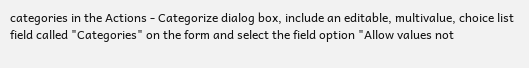categories in the Actions - Categorize dialog box, include an editable, multivalue, choice list field called "Categories" on the form and select the field option "Allow values not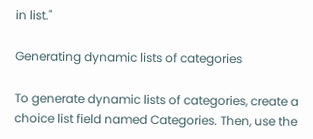in list."

Generating dynamic lists of categories

To generate dynamic lists of categories, create a choice list field named Categories. Then, use the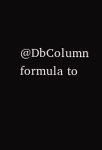@DbColumn formula to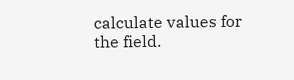calculate values for the field.